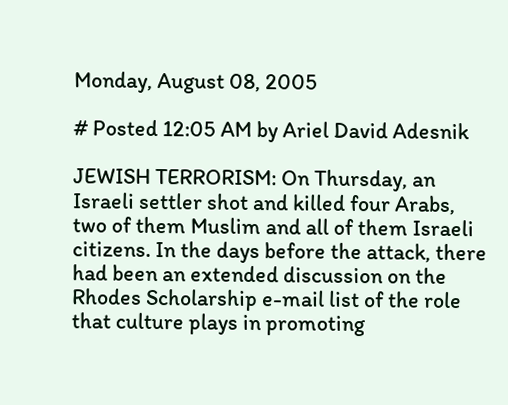Monday, August 08, 2005

# Posted 12:05 AM by Ariel David Adesnik

JEWISH TERRORISM: On Thursday, an Israeli settler shot and killed four Arabs, two of them Muslim and all of them Israeli citizens. In the days before the attack, there had been an extended discussion on the Rhodes Scholarship e-mail list of the role that culture plays in promoting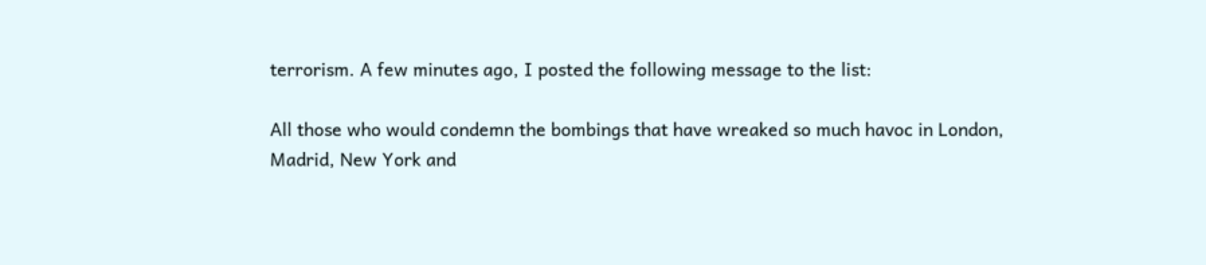terrorism. A few minutes ago, I posted the following message to the list:

All those who would condemn the bombings that have wreaked so much havoc in London, Madrid, New York and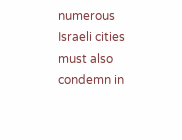numerous Israeli cities must also condemn in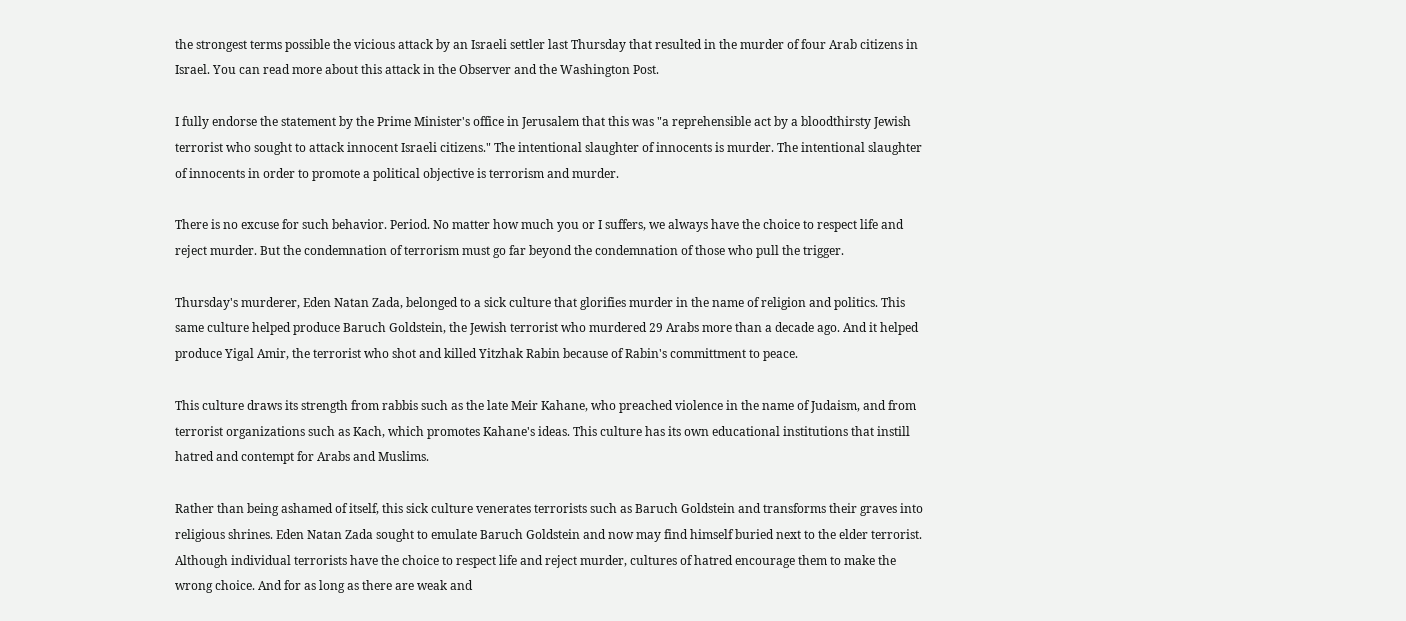the strongest terms possible the vicious attack by an Israeli settler last Thursday that resulted in the murder of four Arab citizens in Israel. You can read more about this attack in the Observer and the Washington Post.

I fully endorse the statement by the Prime Minister's office in Jerusalem that this was "a reprehensible act by a bloodthirsty Jewish terrorist who sought to attack innocent Israeli citizens." The intentional slaughter of innocents is murder. The intentional slaughter of innocents in order to promote a political objective is terrorism and murder.

There is no excuse for such behavior. Period. No matter how much you or I suffers, we always have the choice to respect life and reject murder. But the condemnation of terrorism must go far beyond the condemnation of those who pull the trigger.

Thursday's murderer, Eden Natan Zada, belonged to a sick culture that glorifies murder in the name of religion and politics. This same culture helped produce Baruch Goldstein, the Jewish terrorist who murdered 29 Arabs more than a decade ago. And it helped produce Yigal Amir, the terrorist who shot and killed Yitzhak Rabin because of Rabin's committment to peace.

This culture draws its strength from rabbis such as the late Meir Kahane, who preached violence in the name of Judaism, and from terrorist organizations such as Kach, which promotes Kahane's ideas. This culture has its own educational institutions that instill hatred and contempt for Arabs and Muslims.

Rather than being ashamed of itself, this sick culture venerates terrorists such as Baruch Goldstein and transforms their graves into religious shrines. Eden Natan Zada sought to emulate Baruch Goldstein and now may find himself buried next to the elder terrorist.
Although individual terrorists have the choice to respect life and reject murder, cultures of hatred encourage them to make the wrong choice. And for as long as there are weak and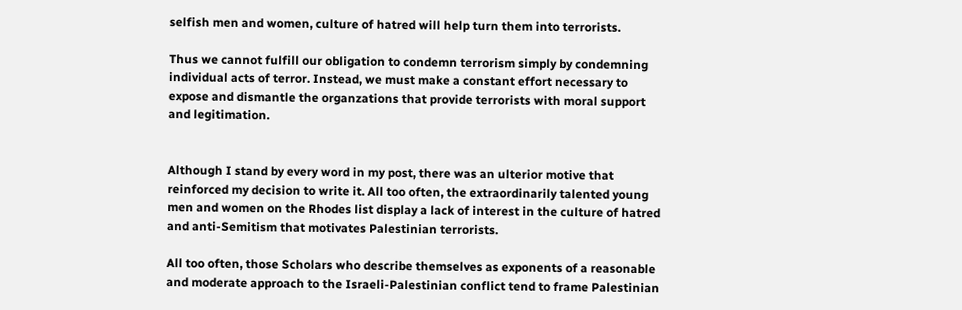selfish men and women, culture of hatred will help turn them into terrorists.

Thus we cannot fulfill our obligation to condemn terrorism simply by condemning individual acts of terror. Instead, we must make a constant effort necessary to expose and dismantle the organzations that provide terrorists with moral support and legitimation.


Although I stand by every word in my post, there was an ulterior motive that reinforced my decision to write it. All too often, the extraordinarily talented young men and women on the Rhodes list display a lack of interest in the culture of hatred and anti-Semitism that motivates Palestinian terrorists.

All too often, those Scholars who describe themselves as exponents of a reasonable and moderate approach to the Israeli-Palestinian conflict tend to frame Palestinian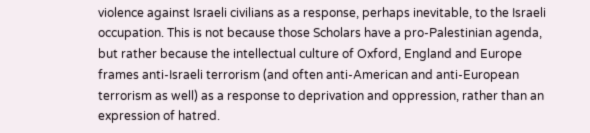violence against Israeli civilians as a response, perhaps inevitable, to the Israeli occupation. This is not because those Scholars have a pro-Palestinian agenda, but rather because the intellectual culture of Oxford, England and Europe frames anti-Israeli terrorism (and often anti-American and anti-European terrorism as well) as a response to deprivation and oppression, rather than an expression of hatred.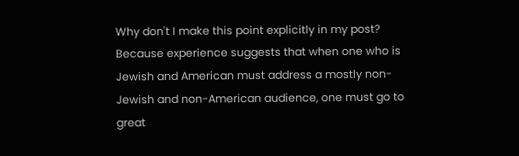Why don't I make this point explicitly in my post? Because experience suggests that when one who is Jewish and American must address a mostly non-Jewish and non-American audience, one must go to great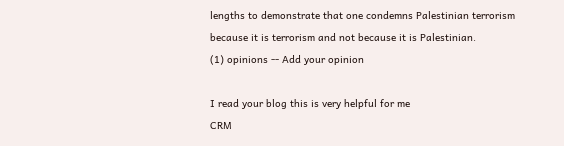lengths to demonstrate that one condemns Palestinian terrorism because it is terrorism and not because it is Palestinian.
(1) opinions -- Add your opinion

I read your blog this is very helpful for me
CRM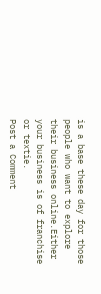is a base these day for those people who want to explore their business online.Either your business is of franchise or textie.
Post a Comment